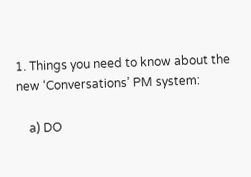1. Things you need to know about the new ‘Conversations’ PM system:

    a) DO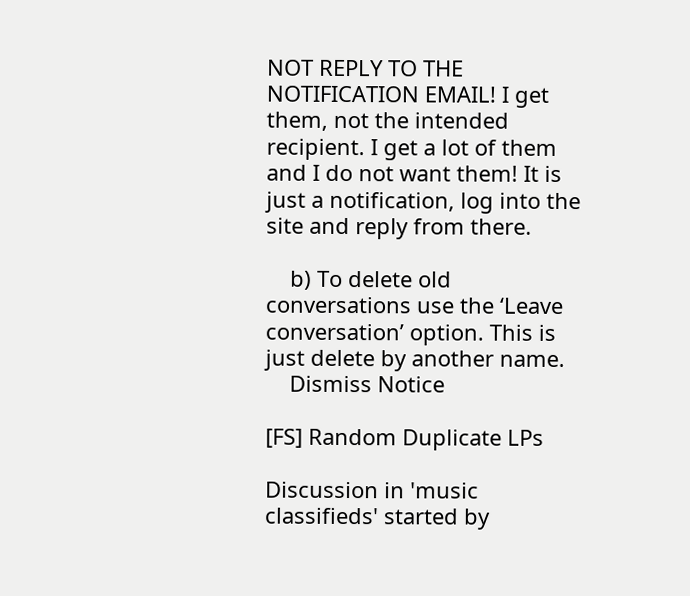NOT REPLY TO THE NOTIFICATION EMAIL! I get them, not the intended recipient. I get a lot of them and I do not want them! It is just a notification, log into the site and reply from there.

    b) To delete old conversations use the ‘Leave conversation’ option. This is just delete by another name.
    Dismiss Notice

[FS] Random Duplicate LPs

Discussion in 'music classifieds' started by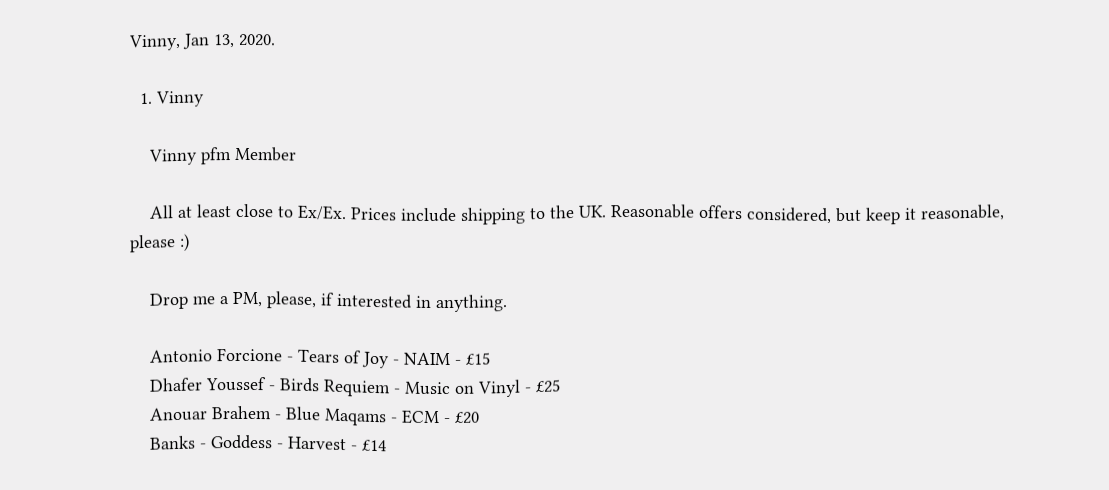Vinny, Jan 13, 2020.

  1. Vinny

    Vinny pfm Member

    All at least close to Ex/Ex. Prices include shipping to the UK. Reasonable offers considered, but keep it reasonable, please :)

    Drop me a PM, please, if interested in anything.

    Antonio Forcione - Tears of Joy - NAIM - £15
    Dhafer Youssef - Birds Requiem - Music on Vinyl - £25
    Anouar Brahem - Blue Maqams - ECM - £20
    Banks - Goddess - Harvest - £14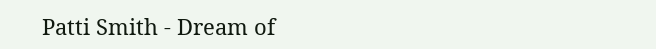Patti Smith - Dream of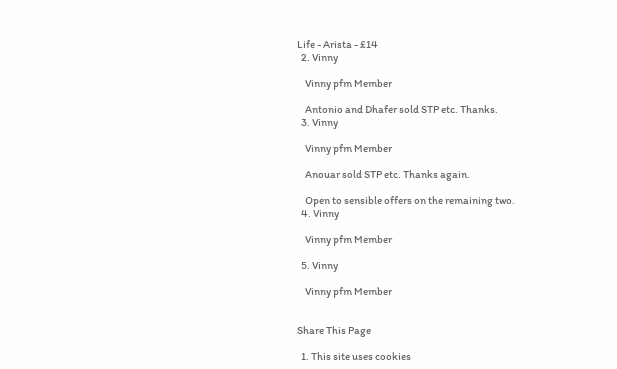Life - Arista - £14
  2. Vinny

    Vinny pfm Member

    Antonio and Dhafer sold STP etc. Thanks.
  3. Vinny

    Vinny pfm Member

    Anouar sold STP etc. Thanks again.

    Open to sensible offers on the remaining two.
  4. Vinny

    Vinny pfm Member

  5. Vinny

    Vinny pfm Member


Share This Page

  1. This site uses cookies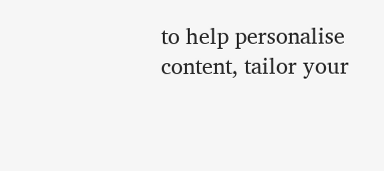to help personalise content, tailor your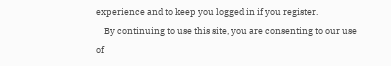experience and to keep you logged in if you register.
    By continuing to use this site, you are consenting to our use of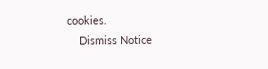cookies.
    Dismiss Notice